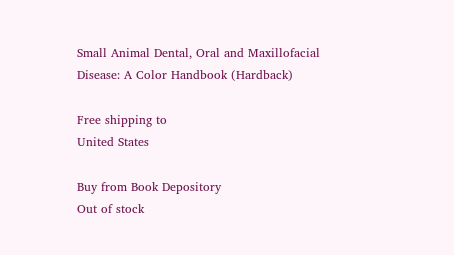Small Animal Dental, Oral and Maxillofacial Disease: A Color Handbook (Hardback)

Free shipping to
United States

Buy from Book Depository
Out of stock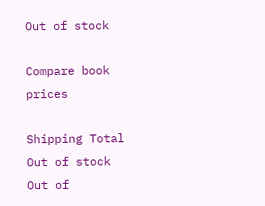Out of stock

Compare book prices

Shipping Total
Out of stock
Out of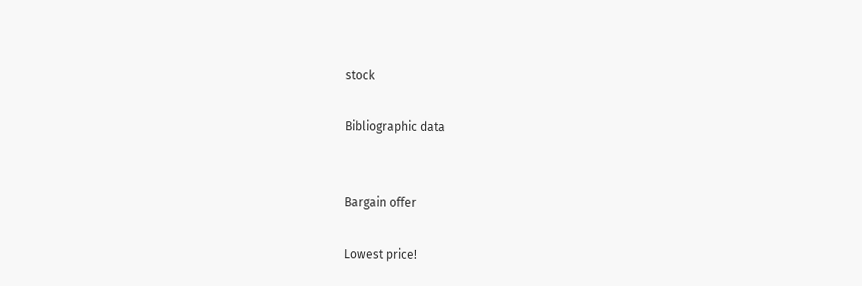stock

Bibliographic data


Bargain offer

Lowest price!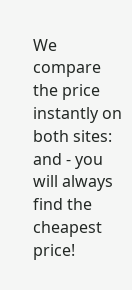We compare the price instantly on both sites: and - you will always find the cheapest price!